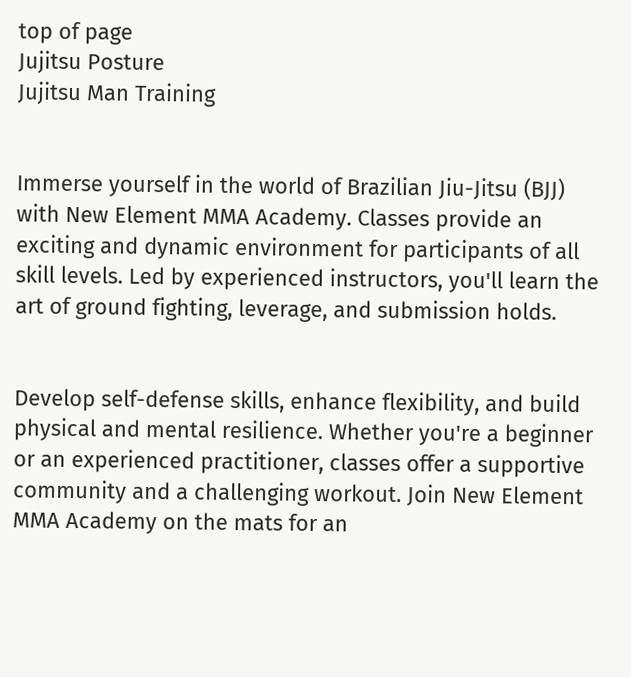top of page
Jujitsu Posture
Jujitsu Man Training


Immerse yourself in the world of Brazilian Jiu-Jitsu (BJJ) with New Element MMA Academy. Classes provide an exciting and dynamic environment for participants of all skill levels. Led by experienced instructors, you'll learn the art of ground fighting, leverage, and submission holds.


Develop self-defense skills, enhance flexibility, and build physical and mental resilience. Whether you're a beginner or an experienced practitioner, classes offer a supportive community and a challenging workout. Join New Element MMA Academy on the mats for an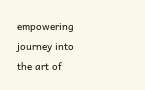empowering journey into the art of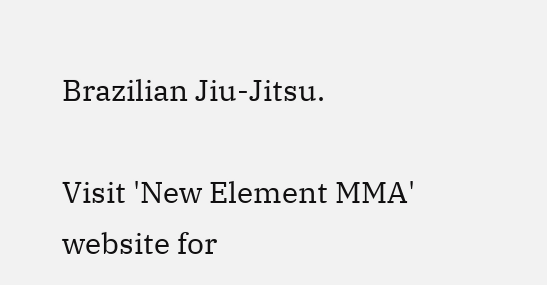Brazilian Jiu-Jitsu.

Visit 'New Element MMA' website for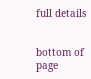full details


bottom of page